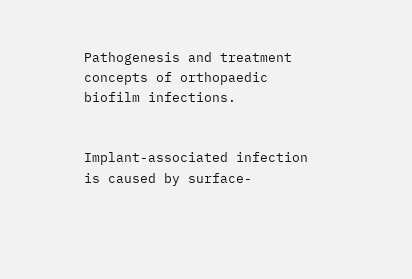Pathogenesis and treatment concepts of orthopaedic biofilm infections.


Implant-associated infection is caused by surface-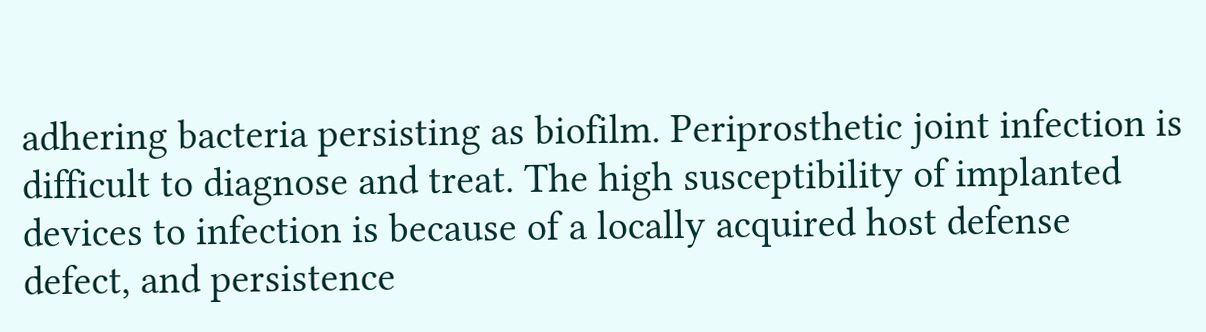adhering bacteria persisting as biofilm. Periprosthetic joint infection is difficult to diagnose and treat. The high susceptibility of implanted devices to infection is because of a locally acquired host defense defect, and persistence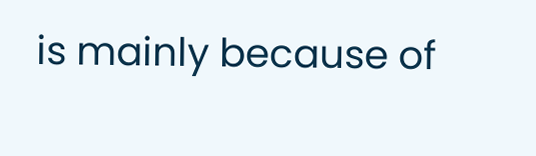is mainly because of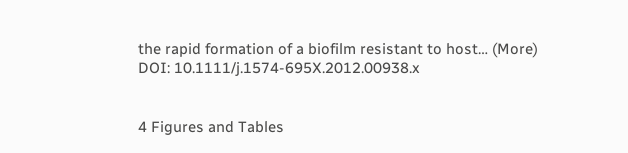the rapid formation of a biofilm resistant to host… (More)
DOI: 10.1111/j.1574-695X.2012.00938.x


4 Figures and Tables